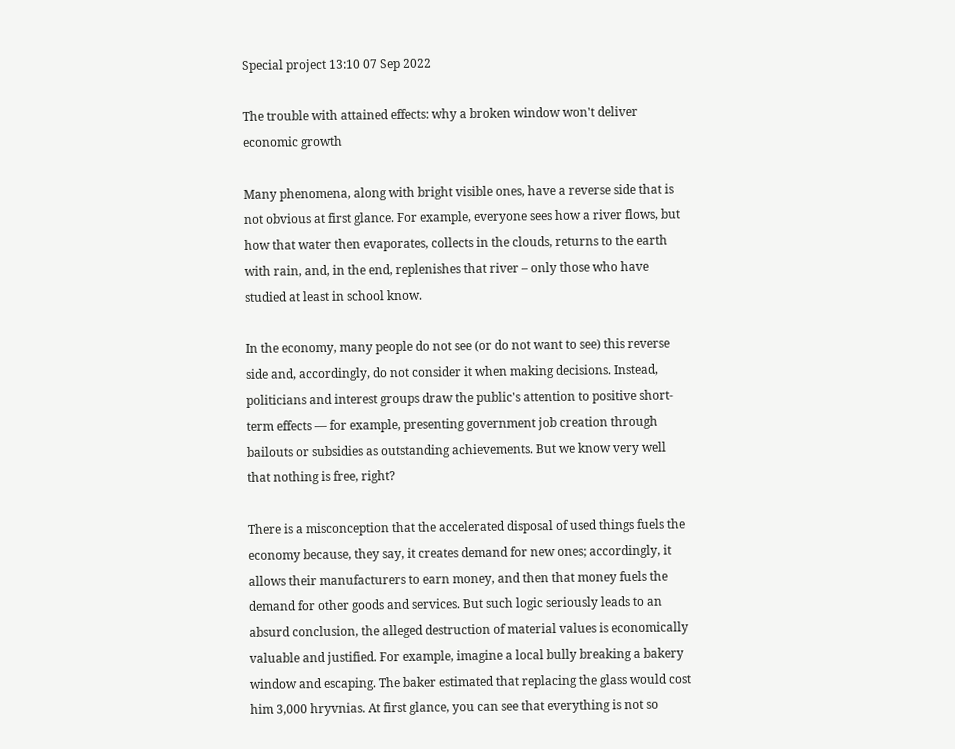Special project 13:10 07 Sep 2022

The trouble with attained effects: why a broken window won't deliver economic growth

Many phenomena, along with bright visible ones, have a reverse side that is not obvious at first glance. For example, everyone sees how a river flows, but how that water then evaporates, collects in the clouds, returns to the earth with rain, and, in the end, replenishes that river – only those who have studied at least in school know.

In the economy, many people do not see (or do not want to see) this reverse side and, accordingly, do not consider it when making decisions. Instead, politicians and interest groups draw the public's attention to positive short-term effects — for example, presenting government job creation through bailouts or subsidies as outstanding achievements. But we know very well that nothing is free, right?

There is a misconception that the accelerated disposal of used things fuels the economy because, they say, it creates demand for new ones; accordingly, it allows their manufacturers to earn money, and then that money fuels the demand for other goods and services. But such logic seriously leads to an absurd conclusion, the alleged destruction of material values is economically valuable and justified. For example, imagine a local bully breaking a bakery window and escaping. The baker estimated that replacing the glass would cost him 3,000 hryvnias. At first glance, you can see that everything is not so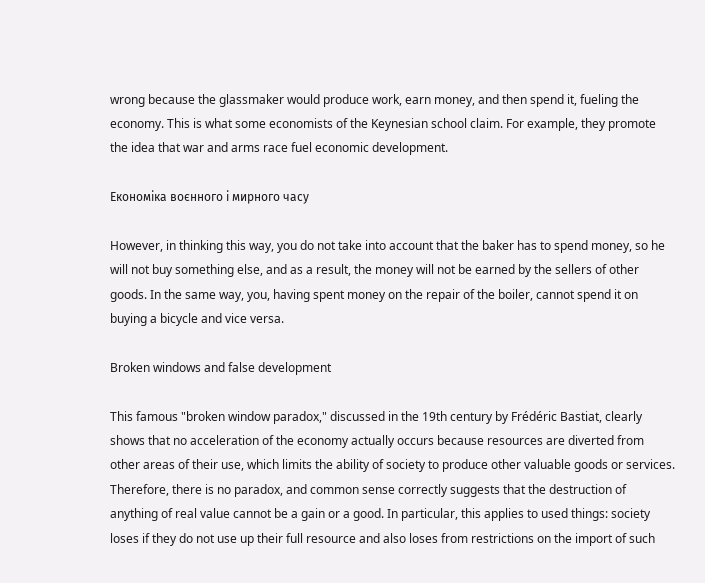wrong because the glassmaker would produce work, earn money, and then spend it, fueling the economy. This is what some economists of the Keynesian school claim. For example, they promote the idea that war and arms race fuel economic development.

Економіка воєнного і мирного часу

However, in thinking this way, you do not take into account that the baker has to spend money, so he will not buy something else, and as a result, the money will not be earned by the sellers of other goods. In the same way, you, having spent money on the repair of the boiler, cannot spend it on buying a bicycle and vice versa.

Broken windows and false development

This famous "broken window paradox," discussed in the 19th century by Frédéric Bastiat, clearly shows that no acceleration of the economy actually occurs because resources are diverted from other areas of their use, which limits the ability of society to produce other valuable goods or services. Therefore, there is no paradox, and common sense correctly suggests that the destruction of anything of real value cannot be a gain or a good. In particular, this applies to used things: society loses if they do not use up their full resource and also loses from restrictions on the import of such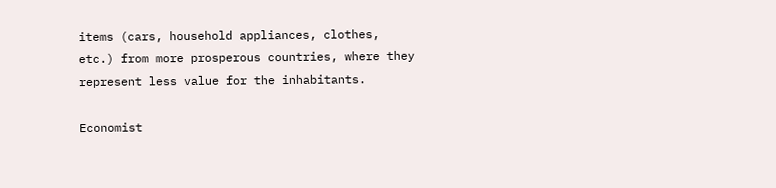items (cars, household appliances, clothes, etc.) from more prosperous countries, where they represent less value for the inhabitants.

Economist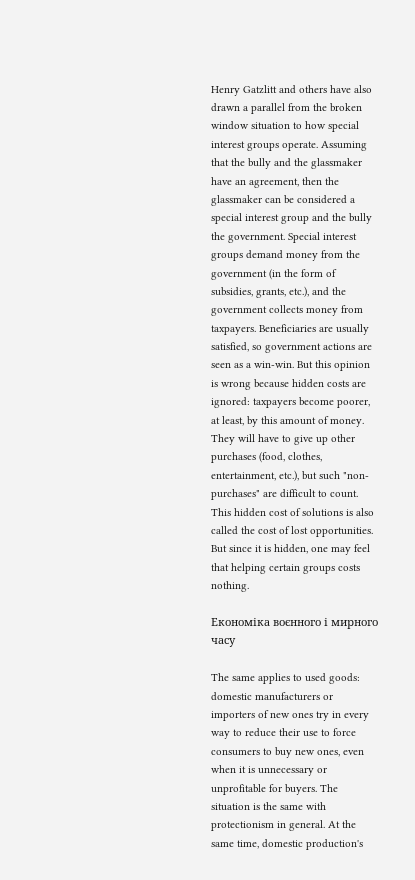Henry Gatzlitt and others have also drawn a parallel from the broken window situation to how special interest groups operate. Assuming that the bully and the glassmaker have an agreement, then the glassmaker can be considered a special interest group and the bully the government. Special interest groups demand money from the government (in the form of subsidies, grants, etc.), and the government collects money from taxpayers. Beneficiaries are usually satisfied, so government actions are seen as a win-win. But this opinion is wrong because hidden costs are ignored: taxpayers become poorer, at least, by this amount of money. They will have to give up other purchases (food, clothes, entertainment, etc.), but such "non-purchases" are difficult to count. This hidden cost of solutions is also called the cost of lost opportunities. But since it is hidden, one may feel that helping certain groups costs nothing.

Економіка воєнного і мирного часу

The same applies to used goods: domestic manufacturers or importers of new ones try in every way to reduce their use to force consumers to buy new ones, even when it is unnecessary or unprofitable for buyers. The situation is the same with protectionism in general. At the same time, domestic production's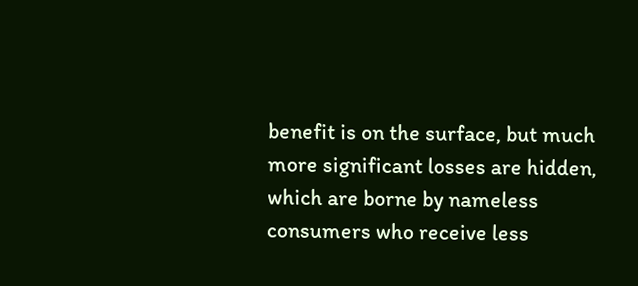benefit is on the surface, but much more significant losses are hidden, which are borne by nameless consumers who receive less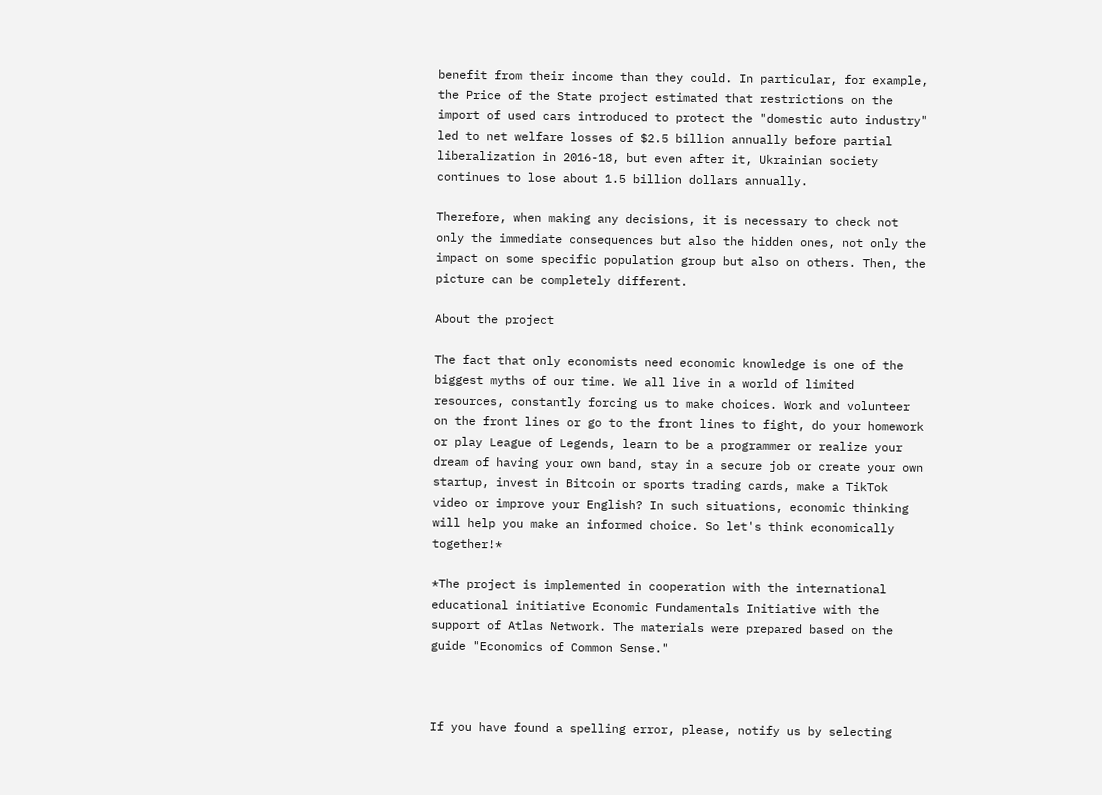benefit from their income than they could. In particular, for example, the Price of the State project estimated that restrictions on the import of used cars introduced to protect the "domestic auto industry" led to net welfare losses of $2.5 billion annually before partial liberalization in 2016-18, but even after it, Ukrainian society continues to lose about 1.5 billion dollars annually.

Therefore, when making any decisions, it is necessary to check not only the immediate consequences but also the hidden ones, not only the impact on some specific population group but also on others. Then, the picture can be completely different.

About the project

The fact that only economists need economic knowledge is one of the biggest myths of our time. We all live in a world of limited resources, constantly forcing us to make choices. Work and volunteer on the front lines or go to the front lines to fight, do your homework or play League of Legends, learn to be a programmer or realize your dream of having your own band, stay in a secure job or create your own startup, invest in Bitcoin or sports trading cards, make a TikTok video or improve your English? In such situations, economic thinking will help you make an informed choice. So let's think economically together!*

*The project is implemented in cooperation with the international educational initiative Economic Fundamentals Initiative with the support of Atlas Network. The materials were prepared based on the guide "Economics of Common Sense."



If you have found a spelling error, please, notify us by selecting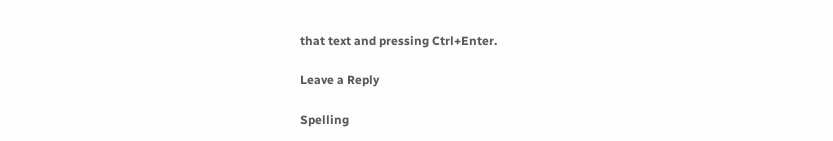that text and pressing Ctrl+Enter.

Leave a Reply

Spelling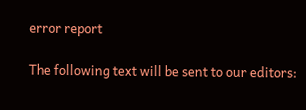error report

The following text will be sent to our editors: